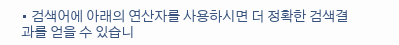• 검색어에 아래의 연산자를 사용하시면 더 정확한 검색결과를 얻을 수 있습니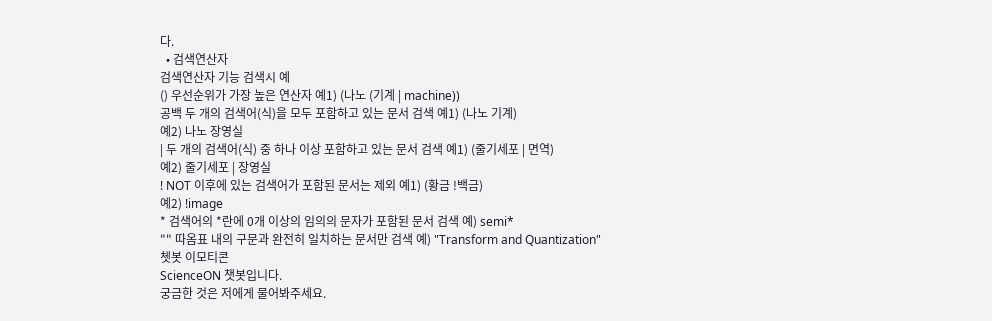다.
  • 검색연산자
검색연산자 기능 검색시 예
() 우선순위가 가장 높은 연산자 예1) (나노 (기계 | machine))
공백 두 개의 검색어(식)을 모두 포함하고 있는 문서 검색 예1) (나노 기계)
예2) 나노 장영실
| 두 개의 검색어(식) 중 하나 이상 포함하고 있는 문서 검색 예1) (줄기세포 | 면역)
예2) 줄기세포 | 장영실
! NOT 이후에 있는 검색어가 포함된 문서는 제외 예1) (황금 !백금)
예2) !image
* 검색어의 *란에 0개 이상의 임의의 문자가 포함된 문서 검색 예) semi*
"" 따옴표 내의 구문과 완전히 일치하는 문서만 검색 예) "Transform and Quantization"
쳇봇 이모티콘
ScienceON 챗봇입니다.
궁금한 것은 저에게 물어봐주세요.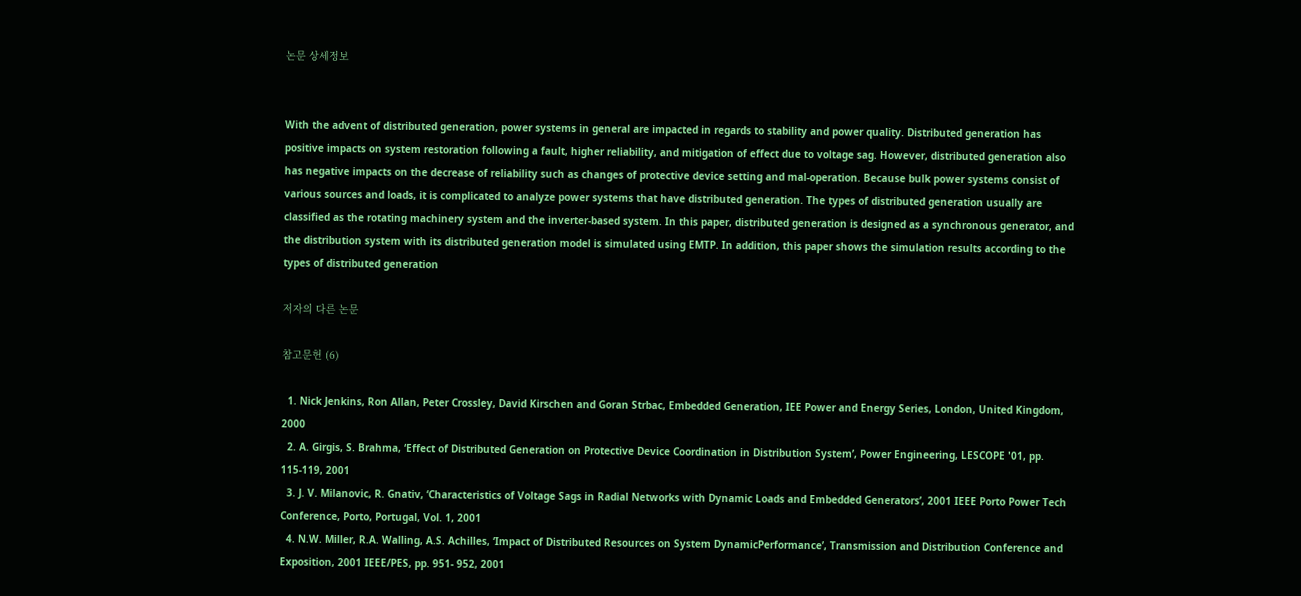논문 상세정보


With the advent of distributed generation, power systems in general are impacted in regards to stability and power quality. Distributed generation has positive impacts on system restoration following a fault, higher reliability, and mitigation of effect due to voltage sag. However, distributed generation also has negative impacts on the decrease of reliability such as changes of protective device setting and mal-operation. Because bulk power systems consist of various sources and loads, it is complicated to analyze power systems that have distributed generation. The types of distributed generation usually are classified as the rotating machinery system and the inverter-based system. In this paper, distributed generation is designed as a synchronous generator, and the distribution system with its distributed generation model is simulated using EMTP. In addition, this paper shows the simulation results according to the types of distributed generation

저자의 다른 논문

참고문헌 (6)

  1. Nick Jenkins, Ron Allan, Peter Crossley, David Kirschen and Goran Strbac, Embedded Generation, IEE Power and Energy Series, London, United Kingdom, 2000
  2. A. Girgis, S. Brahma, ‘Effect of Distributed Generation on Protective Device Coordination in Distribution System’, Power Engineering, LESCOPE '01, pp. 115-119, 2001
  3. J. V. Milanovic, R. Gnativ, ‘Characteristics of Voltage Sags in Radial Networks with Dynamic Loads and Embedded Generators’, 2001 IEEE Porto Power Tech Conference, Porto, Portugal, Vol. 1, 2001
  4. N.W. Miller, R.A. Walling, A.S. Achilles, ‘Impact of Distributed Resources on System DynamicPerformance’, Transmission and Distribution Conference and Exposition, 2001 IEEE/PES, pp. 951- 952, 2001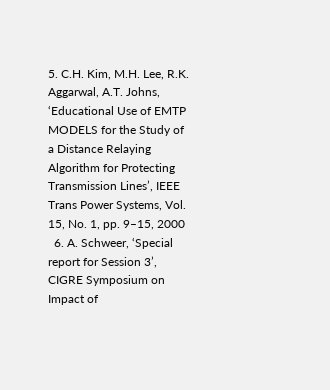5. C.H. Kim, M.H. Lee, R.K. Aggarwal, A.T. Johns, ‘Educational Use of EMTP MODELS for the Study of a Distance Relaying Algorithm for Protecting Transmission Lines’, IEEE Trans Power Systems, Vol. 15, No. 1, pp. 9–15, 2000
  6. A. Schweer, ‘Special report for Session 3’, CIGRE Symposium on Impact of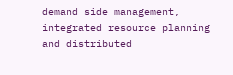demand side management, integrated resource planning and distributed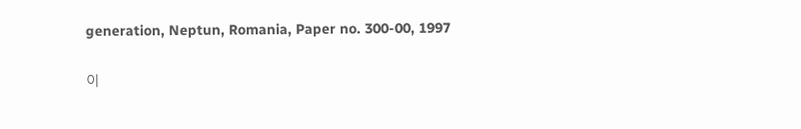generation, Neptun, Romania, Paper no. 300-00, 1997

이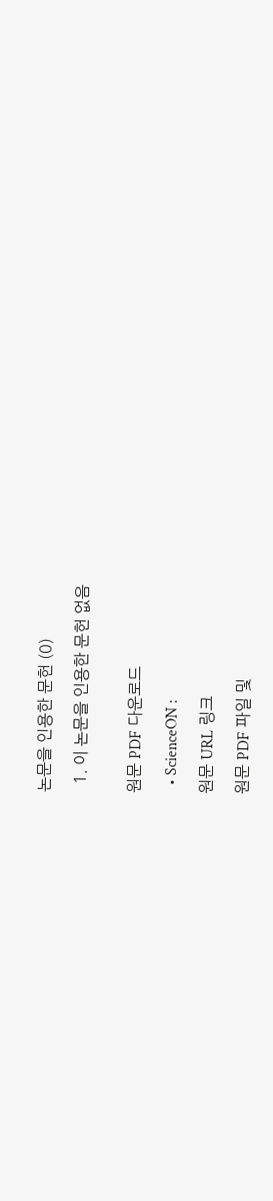논문을 인용한 문헌 (0)

  1. 이 논문을 인용한 문헌 없음


원문 PDF 다운로드

  • ScienceON :

원문 URL 링크

원문 PDF 파일 및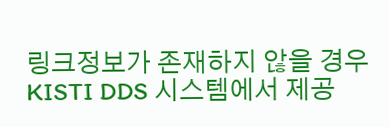링크정보가 존재하지 않을 경우 KISTI DDS 시스템에서 제공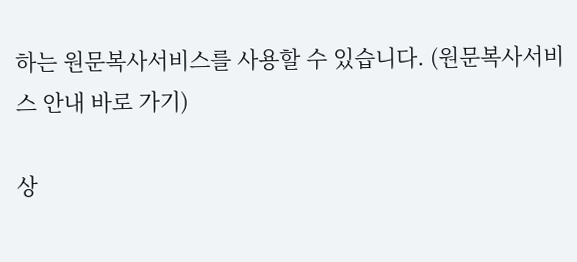하는 원문복사서비스를 사용할 수 있습니다. (원문복사서비스 안내 바로 가기)

상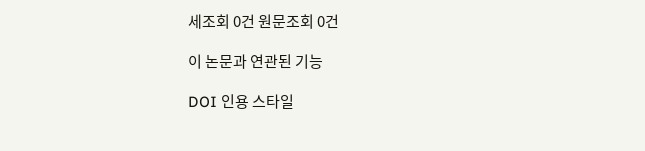세조회 0건 원문조회 0건

이 논문과 연관된 기능

DOI 인용 스타일